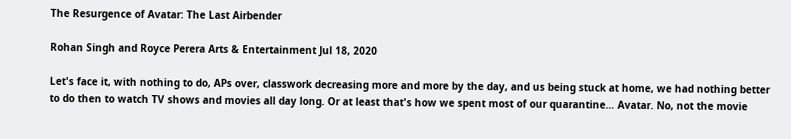The Resurgence of Avatar: The Last Airbender

Rohan Singh and Royce Perera Arts & Entertainment Jul 18, 2020

Let's face it, with nothing to do, APs over, classwork decreasing more and more by the day, and us being stuck at home, we had nothing better to do then to watch TV shows and movies all day long. Or at least that's how we spent most of our quarantine… Avatar. No, not the movie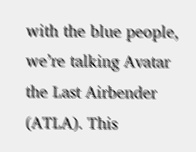with the blue people, we’re talking Avatar the Last Airbender (ATLA). This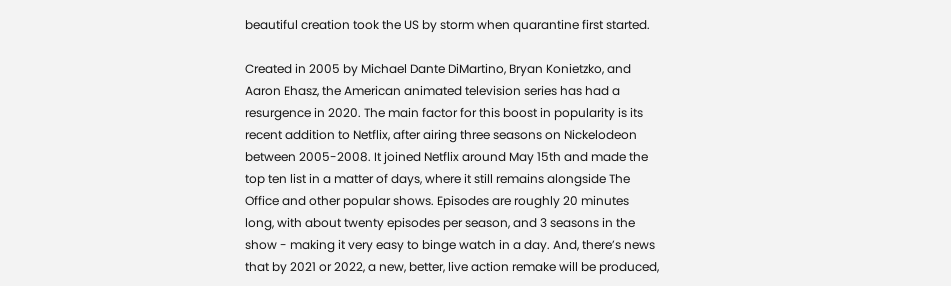beautiful creation took the US by storm when quarantine first started.

Created in 2005 by Michael Dante DiMartino, Bryan Konietzko, and Aaron Ehasz, the American animated television series has had a resurgence in 2020. The main factor for this boost in popularity is its recent addition to Netflix, after airing three seasons on Nickelodeon between 2005-2008. It joined Netflix around May 15th and made the top ten list in a matter of days, where it still remains alongside The Office and other popular shows. Episodes are roughly 20 minutes long, with about twenty episodes per season, and 3 seasons in the show - making it very easy to binge watch in a day. And, there’s news that by 2021 or 2022, a new, better, live action remake will be produced,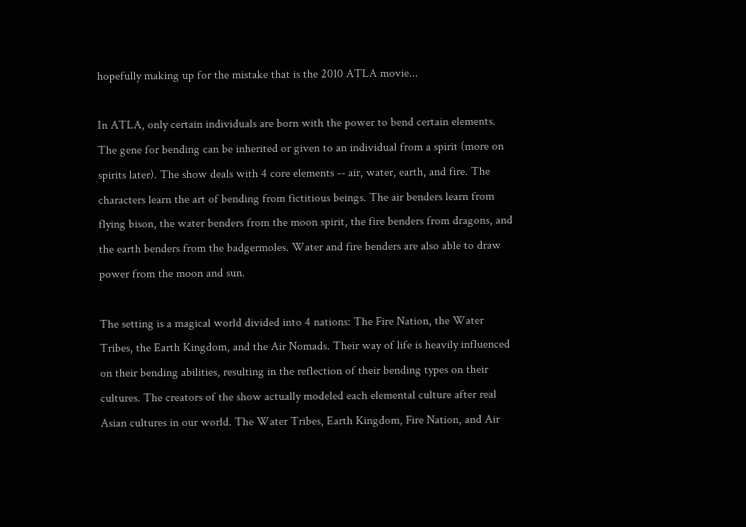hopefully making up for the mistake that is the 2010 ATLA movie...

In ATLA, only certain individuals are born with the power to bend certain elements. The gene for bending can be inherited or given to an individual from a spirit (more on spirits later). The show deals with 4 core elements -- air, water, earth, and fire. The characters learn the art of bending from fictitious beings. The air benders learn from flying bison, the water benders from the moon spirit, the fire benders from dragons, and the earth benders from the badgermoles. Water and fire benders are also able to draw power from the moon and sun.

The setting is a magical world divided into 4 nations: The Fire Nation, the Water Tribes, the Earth Kingdom, and the Air Nomads. Their way of life is heavily influenced on their bending abilities, resulting in the reflection of their bending types on their cultures. The creators of the show actually modeled each elemental culture after real Asian cultures in our world. The Water Tribes, Earth Kingdom, Fire Nation, and Air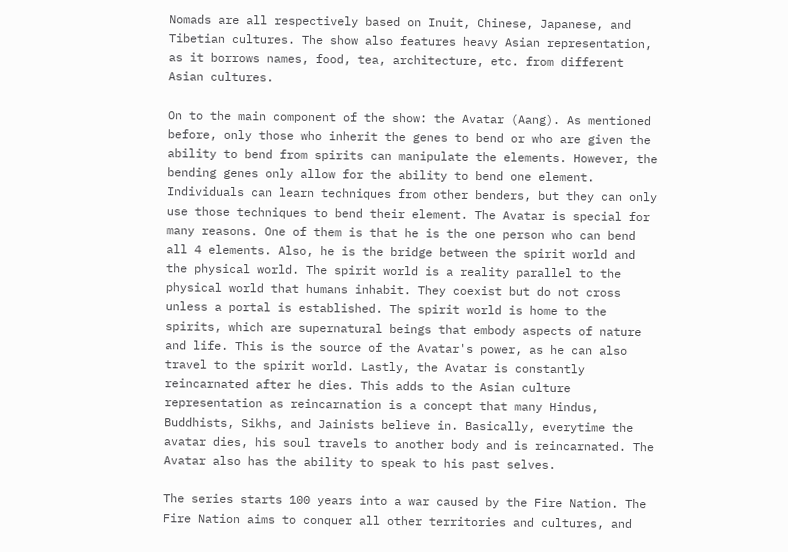Nomads are all respectively based on Inuit, Chinese, Japanese, and Tibetian cultures. The show also features heavy Asian representation, as it borrows names, food, tea, architecture, etc. from different Asian cultures.

On to the main component of the show: the Avatar (Aang). As mentioned before, only those who inherit the genes to bend or who are given the ability to bend from spirits can manipulate the elements. However, the bending genes only allow for the ability to bend one element. Individuals can learn techniques from other benders, but they can only use those techniques to bend their element. The Avatar is special for many reasons. One of them is that he is the one person who can bend all 4 elements. Also, he is the bridge between the spirit world and the physical world. The spirit world is a reality parallel to the physical world that humans inhabit. They coexist but do not cross unless a portal is established. The spirit world is home to the spirits, which are supernatural beings that embody aspects of nature and life. This is the source of the Avatar's power, as he can also travel to the spirit world. Lastly, the Avatar is constantly reincarnated after he dies. This adds to the Asian culture representation as reincarnation is a concept that many Hindus, Buddhists, Sikhs, and Jainists believe in. Basically, everytime the avatar dies, his soul travels to another body and is reincarnated. The Avatar also has the ability to speak to his past selves.

The series starts 100 years into a war caused by the Fire Nation. The Fire Nation aims to conquer all other territories and cultures, and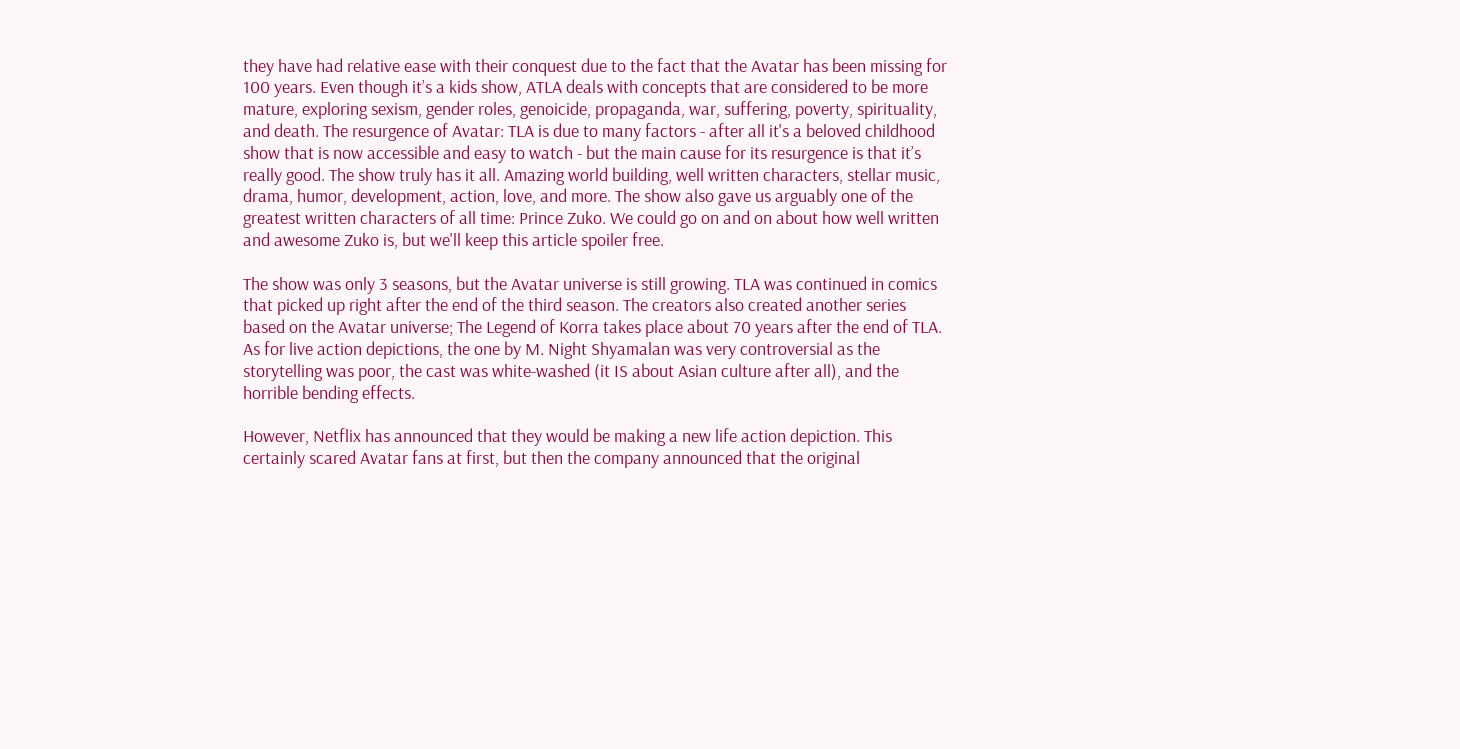they have had relative ease with their conquest due to the fact that the Avatar has been missing for 100 years. Even though it’s a kids show, ATLA deals with concepts that are considered to be more mature, exploring sexism, gender roles, genoicide, propaganda, war, suffering, poverty, spirituality, and death. The resurgence of Avatar: TLA is due to many factors - after all it's a beloved childhood show that is now accessible and easy to watch - but the main cause for its resurgence is that it’s really good. The show truly has it all. Amazing world building, well written characters, stellar music, drama, humor, development, action, love, and more. The show also gave us arguably one of the greatest written characters of all time: Prince Zuko. We could go on and on about how well written and awesome Zuko is, but we'll keep this article spoiler free.

The show was only 3 seasons, but the Avatar universe is still growing. TLA was continued in comics that picked up right after the end of the third season. The creators also created another series based on the Avatar universe; The Legend of Korra takes place about 70 years after the end of TLA. As for live action depictions, the one by M. Night Shyamalan was very controversial as the storytelling was poor, the cast was white-washed (it IS about Asian culture after all), and the horrible bending effects.

However, Netflix has announced that they would be making a new life action depiction. This certainly scared Avatar fans at first, but then the company announced that the original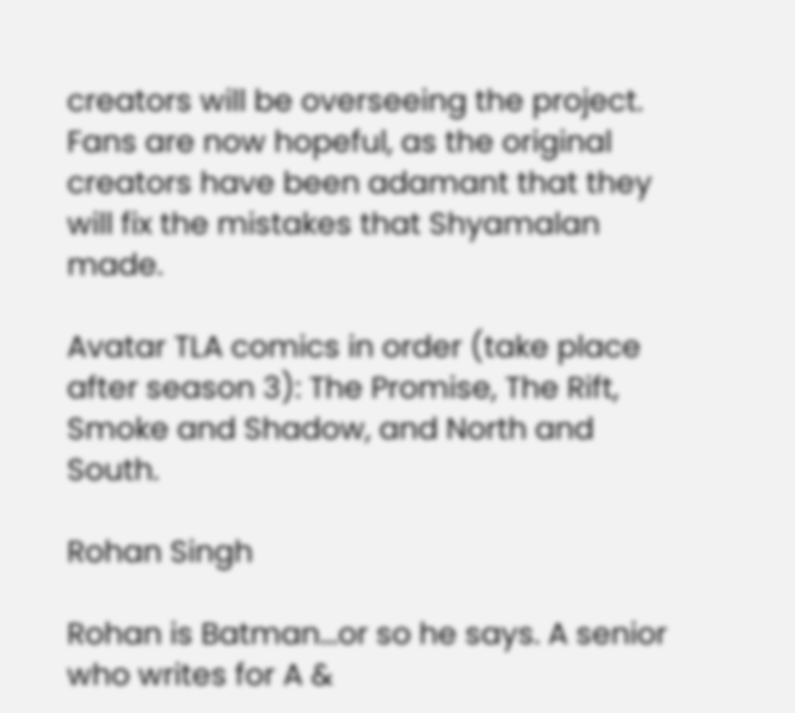creators will be overseeing the project. Fans are now hopeful, as the original creators have been adamant that they will fix the mistakes that Shyamalan made.

Avatar TLA comics in order (take place after season 3): The Promise, The Rift, Smoke and Shadow, and North and South.

Rohan Singh

Rohan is Batman...or so he says. A senior who writes for A &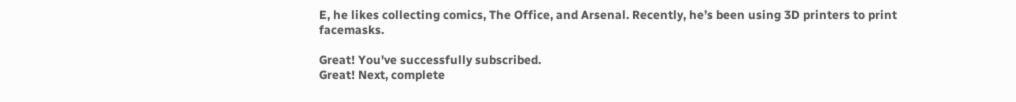E, he likes collecting comics, The Office, and Arsenal. Recently, he’s been using 3D printers to print facemasks.

Great! You've successfully subscribed.
Great! Next, complete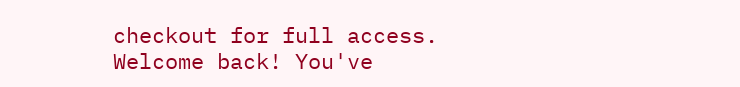checkout for full access.
Welcome back! You've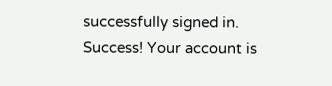successfully signed in.
Success! Your account is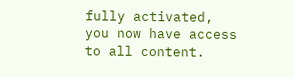fully activated, you now have access to all content.